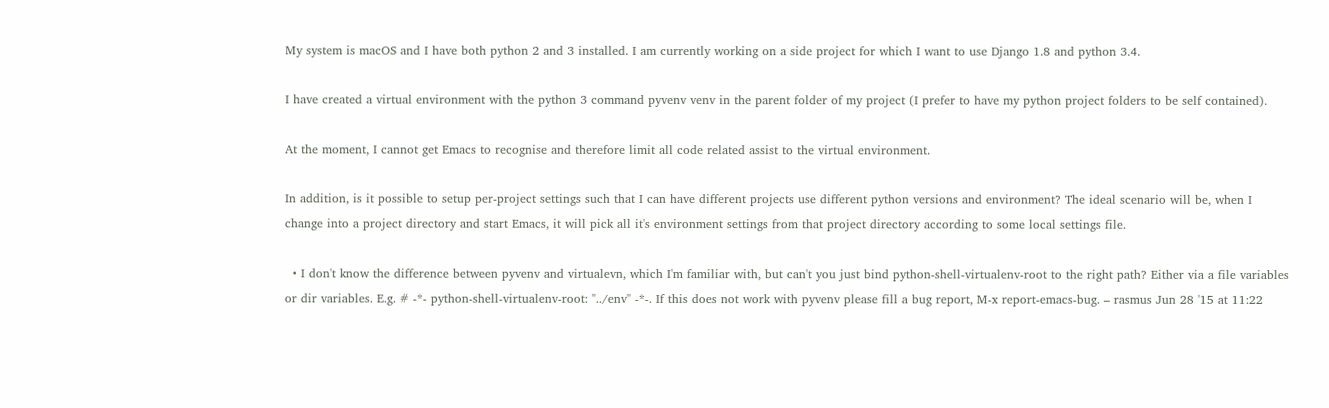My system is macOS and I have both python 2 and 3 installed. I am currently working on a side project for which I want to use Django 1.8 and python 3.4.

I have created a virtual environment with the python 3 command pyvenv venv in the parent folder of my project (I prefer to have my python project folders to be self contained).

At the moment, I cannot get Emacs to recognise and therefore limit all code related assist to the virtual environment.

In addition, is it possible to setup per-project settings such that I can have different projects use different python versions and environment? The ideal scenario will be, when I change into a project directory and start Emacs, it will pick all it's environment settings from that project directory according to some local settings file.

  • I don't know the difference between pyvenv and virtualevn, which I'm familiar with, but can't you just bind python-shell-virtualenv-root to the right path? Either via a file variables or dir variables. E.g. # -*- python-shell-virtualenv-root: "../env" -*-. If this does not work with pyvenv please fill a bug report, M-x report-emacs-bug. – rasmus Jun 28 '15 at 11:22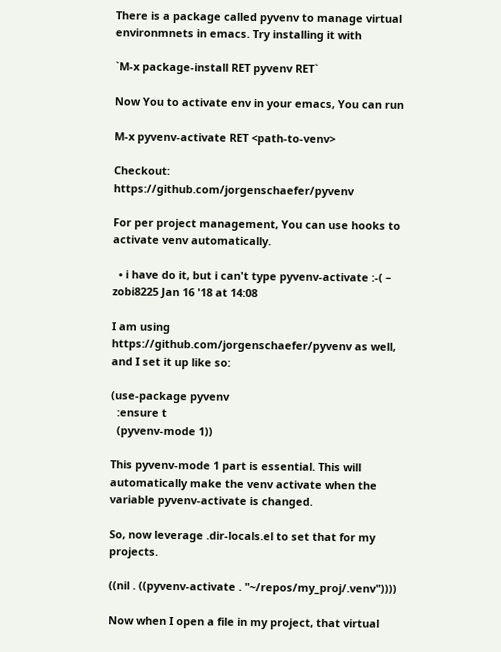There is a package called pyvenv to manage virtual environmnets in emacs. Try installing it with

`M-x package-install RET pyvenv RET`

Now You to activate env in your emacs, You can run

M-x pyvenv-activate RET <path-to-venv>

Checkout: https://github.com/jorgenschaefer/pyvenv

For per project management, You can use hooks to activate venv automatically.

  • i have do it, but i can't type pyvenv-activate :-( – zobi8225 Jan 16 '18 at 14:08

I am using https://github.com/jorgenschaefer/pyvenv as well, and I set it up like so:

(use-package pyvenv
  :ensure t
  (pyvenv-mode 1))

This pyvenv-mode 1 part is essential. This will automatically make the venv activate when the variable pyvenv-activate is changed.

So, now leverage .dir-locals.el to set that for my projects.

((nil . ((pyvenv-activate . "~/repos/my_proj/.venv"))))

Now when I open a file in my project, that virtual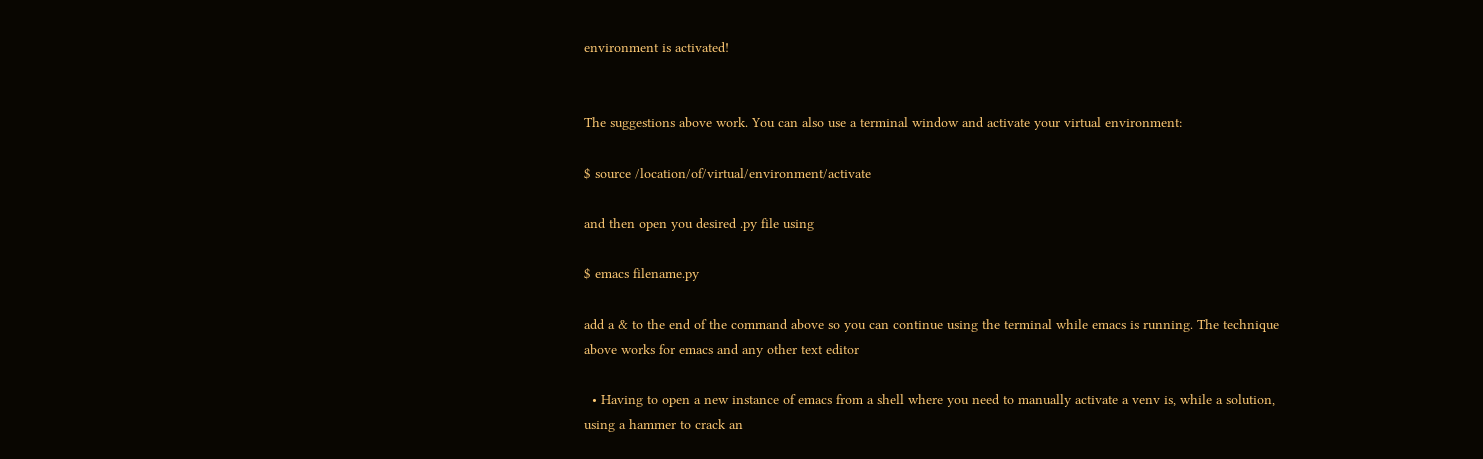environment is activated!


The suggestions above work. You can also use a terminal window and activate your virtual environment:

$ source /location/of/virtual/environment/activate

and then open you desired .py file using

$ emacs filename.py

add a & to the end of the command above so you can continue using the terminal while emacs is running. The technique above works for emacs and any other text editor

  • Having to open a new instance of emacs from a shell where you need to manually activate a venv is, while a solution, using a hammer to crack an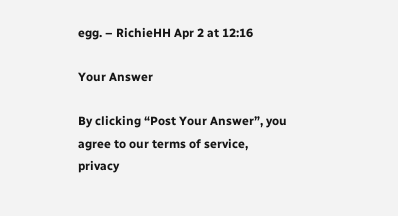egg. – RichieHH Apr 2 at 12:16

Your Answer

By clicking “Post Your Answer”, you agree to our terms of service, privacy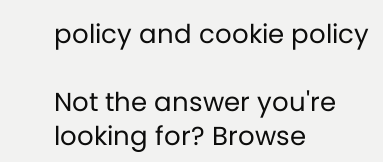policy and cookie policy

Not the answer you're looking for? Browse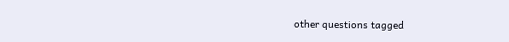other questions tagged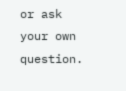or ask your own question.